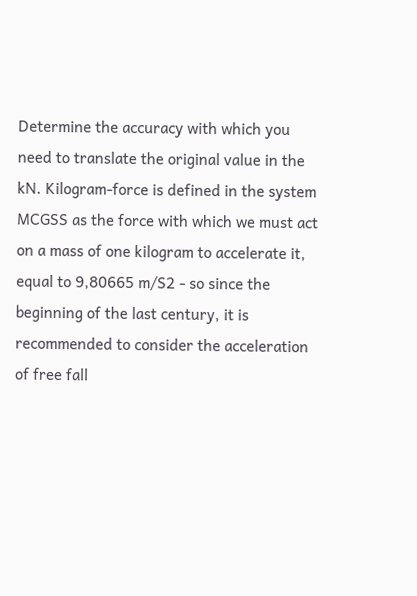Determine the accuracy with which you need to translate the original value in the kN. Kilogram-force is defined in the system MCGSS as the force with which we must act on a mass of one kilogram to accelerate it, equal to 9,80665 m/S2 - so since the beginning of the last century, it is recommended to consider the acceleration of free fall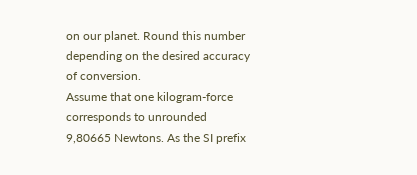on our planet. Round this number depending on the desired accuracy of conversion.
Assume that one kilogram-force corresponds to unrounded 9,80665 Newtons. As the SI prefix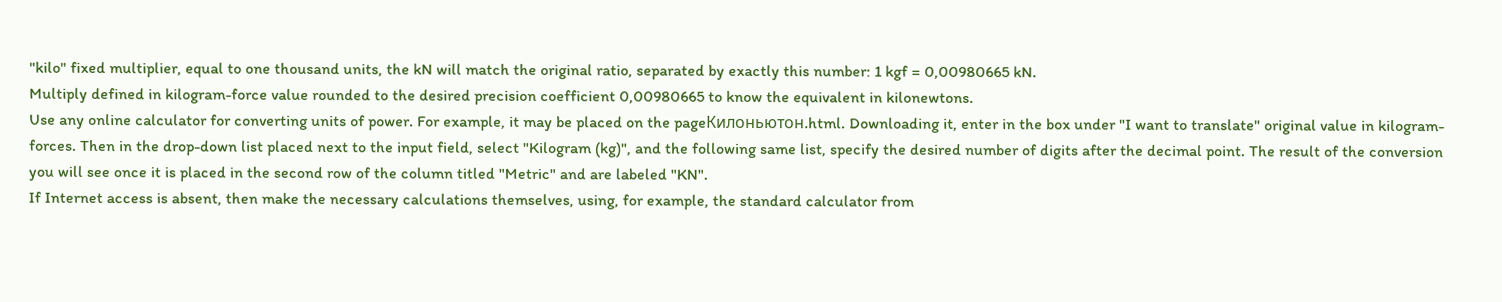"kilo" fixed multiplier, equal to one thousand units, the kN will match the original ratio, separated by exactly this number: 1 kgf = 0,00980665 kN.
Multiply defined in kilogram-force value rounded to the desired precision coefficient 0,00980665 to know the equivalent in kilonewtons.
Use any online calculator for converting units of power. For example, it may be placed on the pageКилоньютон.html. Downloading it, enter in the box under "I want to translate" original value in kilogram-forces. Then in the drop-down list placed next to the input field, select "Kilogram (kg)", and the following same list, specify the desired number of digits after the decimal point. The result of the conversion you will see once it is placed in the second row of the column titled "Metric" and are labeled "KN".
If Internet access is absent, then make the necessary calculations themselves, using, for example, the standard calculator from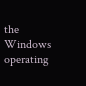the Windows operating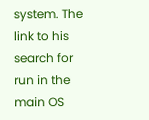system. The link to his search for run in the main OS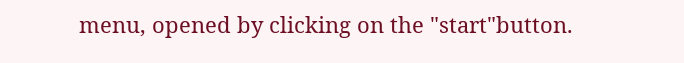menu, opened by clicking on the "start"button.